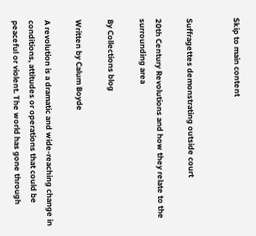Skip to main content


Suffragettes demonstrating outside court

20th Century Revolutions and how they relate to the surrounding area

By Collections blog

Written by Calum Boyde

A revolution is a dramatic and wide-reaching change in conditions, attitudes or operations that could be peaceful or violent. The world has gone through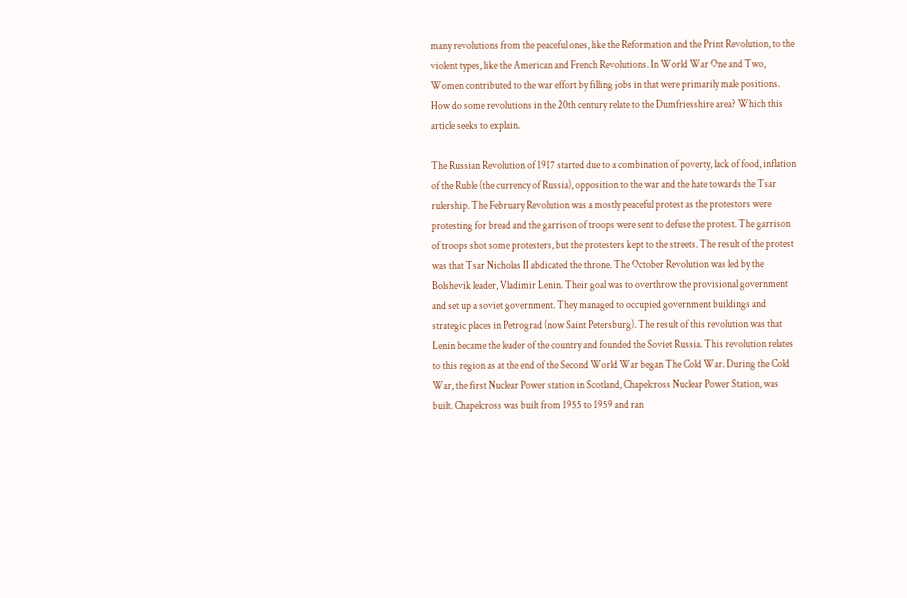many revolutions from the peaceful ones, like the Reformation and the Print Revolution, to the violent types, like the American and French Revolutions. In World War One and Two, Women contributed to the war effort by filling jobs in that were primarily male positions. How do some revolutions in the 20th century relate to the Dumfriesshire area? Which this article seeks to explain.

The Russian Revolution of 1917 started due to a combination of poverty, lack of food, inflation of the Ruble (the currency of Russia), opposition to the war and the hate towards the Tsar rulership. The February Revolution was a mostly peaceful protest as the protestors were protesting for bread and the garrison of troops were sent to defuse the protest. The garrison of troops shot some protesters, but the protesters kept to the streets. The result of the protest was that Tsar Nicholas II abdicated the throne. The October Revolution was led by the Bolshevik leader, Vladimir Lenin. Their goal was to overthrow the provisional government and set up a soviet government. They managed to occupied government buildings and strategic places in Petrograd (now Saint Petersburg). The result of this revolution was that Lenin became the leader of the country and founded the Soviet Russia. This revolution relates to this region as at the end of the Second World War began The Cold War. During the Cold War, the first Nuclear Power station in Scotland, Chapelcross Nuclear Power Station, was built. Chapelcross was built from 1955 to 1959 and ran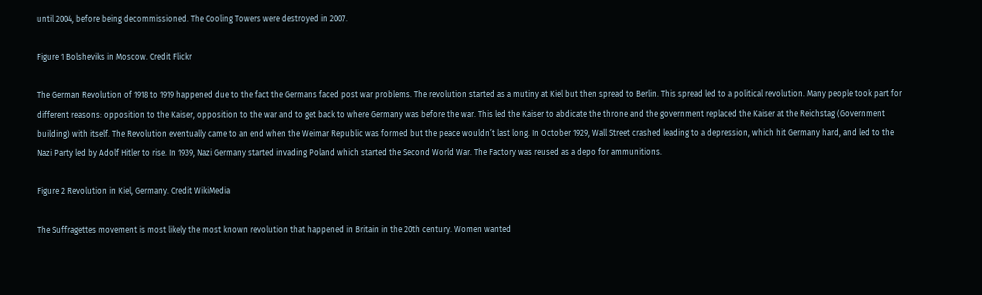until 2004, before being decommissioned. The Cooling Towers were destroyed in 2007.

Figure 1 Bolsheviks in Moscow. Credit Flickr

The German Revolution of 1918 to 1919 happened due to the fact the Germans faced post war problems. The revolution started as a mutiny at Kiel but then spread to Berlin. This spread led to a political revolution. Many people took part for different reasons: opposition to the Kaiser, opposition to the war and to get back to where Germany was before the war. This led the Kaiser to abdicate the throne and the government replaced the Kaiser at the Reichstag (Government building) with itself. The Revolution eventually came to an end when the Weimar Republic was formed but the peace wouldn’t last long. In October 1929, Wall Street crashed leading to a depression, which hit Germany hard, and led to the Nazi Party led by Adolf Hitler to rise. In 1939, Nazi Germany started invading Poland which started the Second World War. The Factory was reused as a depo for ammunitions.

Figure 2 Revolution in Kiel, Germany. Credit WikiMedia

The Suffragettes movement is most likely the most known revolution that happened in Britain in the 20th century. Women wanted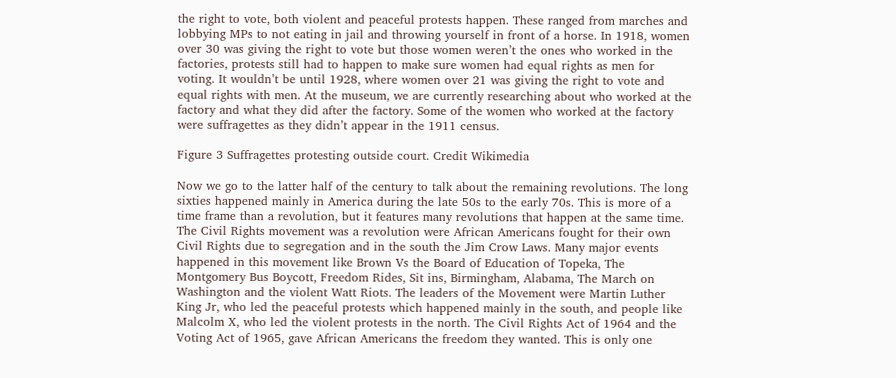the right to vote, both violent and peaceful protests happen. These ranged from marches and lobbying MPs to not eating in jail and throwing yourself in front of a horse. In 1918, women over 30 was giving the right to vote but those women weren’t the ones who worked in the factories, protests still had to happen to make sure women had equal rights as men for voting. It wouldn’t be until 1928, where women over 21 was giving the right to vote and equal rights with men. At the museum, we are currently researching about who worked at the factory and what they did after the factory. Some of the women who worked at the factory were suffragettes as they didn’t appear in the 1911 census.

Figure 3 Suffragettes protesting outside court. Credit Wikimedia

Now we go to the latter half of the century to talk about the remaining revolutions. The long sixties happened mainly in America during the late 50s to the early 70s. This is more of a time frame than a revolution, but it features many revolutions that happen at the same time. The Civil Rights movement was a revolution were African Americans fought for their own Civil Rights due to segregation and in the south the Jim Crow Laws. Many major events happened in this movement like Brown Vs the Board of Education of Topeka, The Montgomery Bus Boycott, Freedom Rides, Sit ins, Birmingham, Alabama, The March on Washington and the violent Watt Riots. The leaders of the Movement were Martin Luther King Jr, who led the peaceful protests which happened mainly in the south, and people like Malcolm X, who led the violent protests in the north. The Civil Rights Act of 1964 and the Voting Act of 1965, gave African Americans the freedom they wanted. This is only one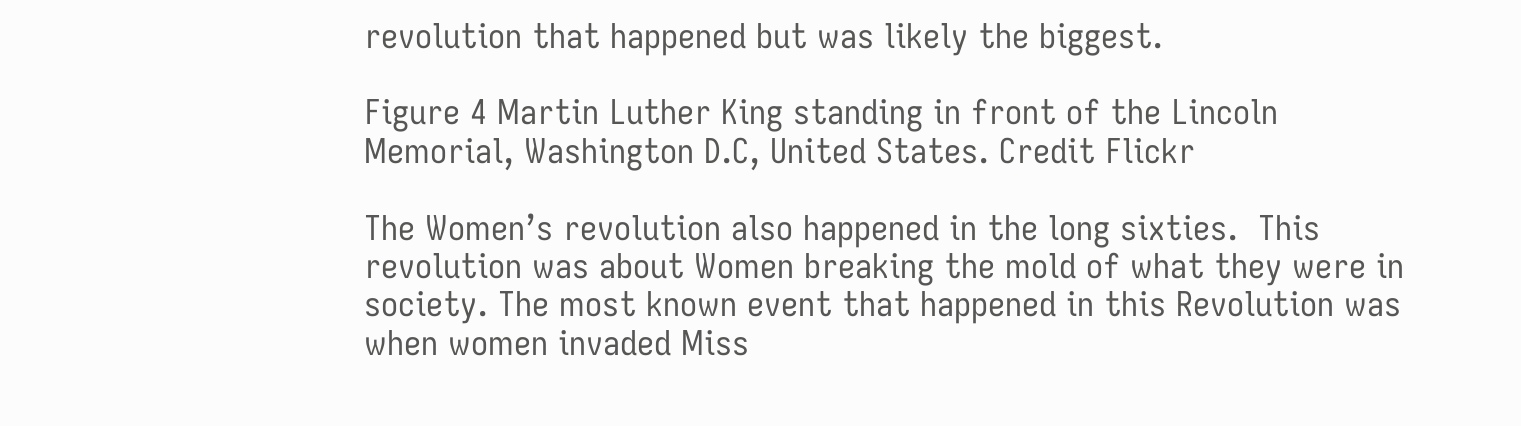revolution that happened but was likely the biggest.

Figure 4 Martin Luther King standing in front of the Lincoln Memorial, Washington D.C, United States. Credit Flickr

The Women’s revolution also happened in the long sixties.  This revolution was about Women breaking the mold of what they were in society. The most known event that happened in this Revolution was when women invaded Miss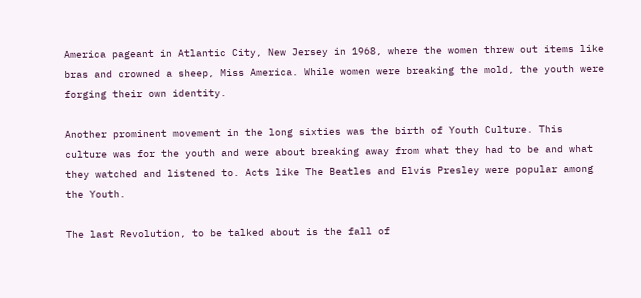America pageant in Atlantic City, New Jersey in 1968, where the women threw out items like bras and crowned a sheep, Miss America. While women were breaking the mold, the youth were forging their own identity.

Another prominent movement in the long sixties was the birth of Youth Culture. This culture was for the youth and were about breaking away from what they had to be and what they watched and listened to. Acts like The Beatles and Elvis Presley were popular among the Youth.

The last Revolution, to be talked about is the fall of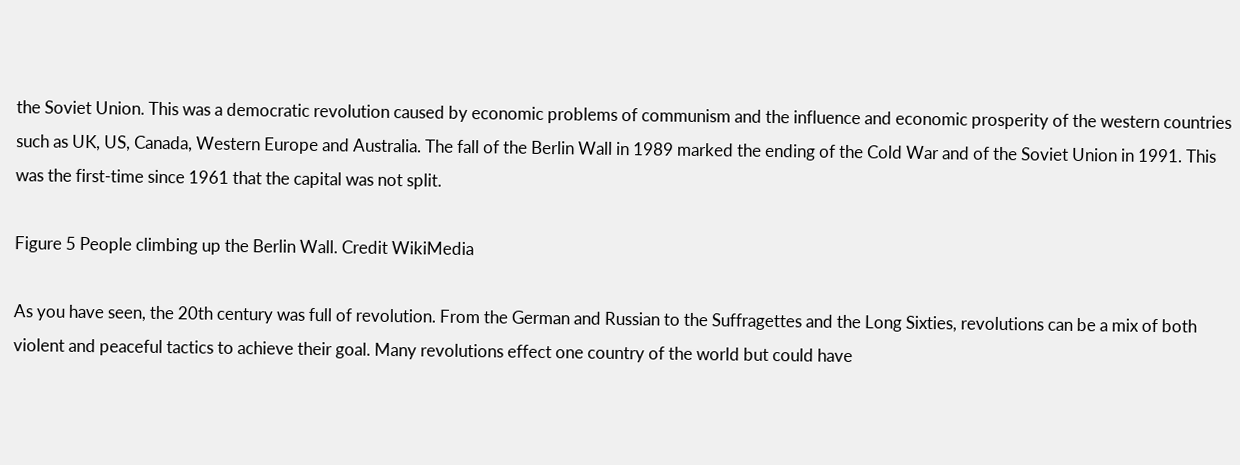the Soviet Union. This was a democratic revolution caused by economic problems of communism and the influence and economic prosperity of the western countries such as UK, US, Canada, Western Europe and Australia. The fall of the Berlin Wall in 1989 marked the ending of the Cold War and of the Soviet Union in 1991. This was the first-time since 1961 that the capital was not split.

Figure 5 People climbing up the Berlin Wall. Credit WikiMedia

As you have seen, the 20th century was full of revolution. From the German and Russian to the Suffragettes and the Long Sixties, revolutions can be a mix of both violent and peaceful tactics to achieve their goal. Many revolutions effect one country of the world but could have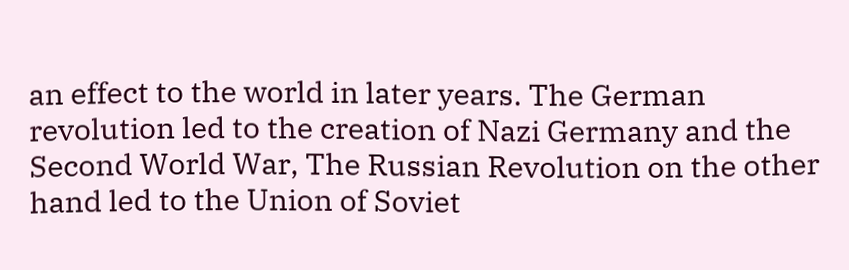an effect to the world in later years. The German revolution led to the creation of Nazi Germany and the Second World War, The Russian Revolution on the other hand led to the Union of Soviet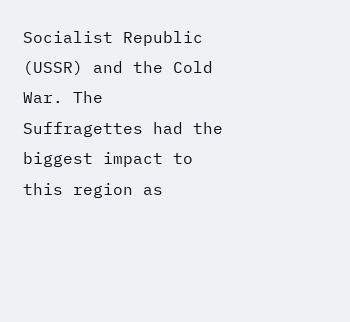Socialist Republic (USSR) and the Cold War. The Suffragettes had the biggest impact to this region as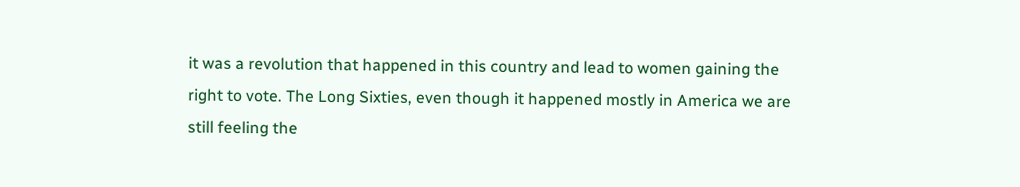it was a revolution that happened in this country and lead to women gaining the right to vote. The Long Sixties, even though it happened mostly in America we are still feeling the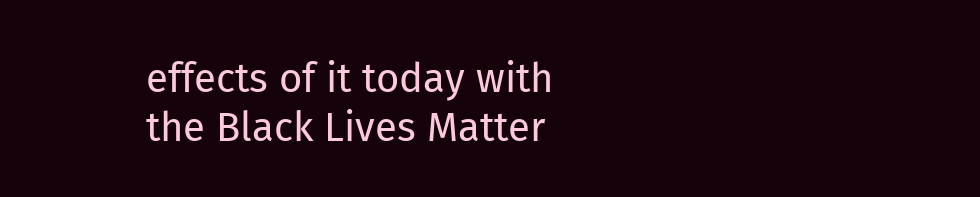effects of it today with the Black Lives Matter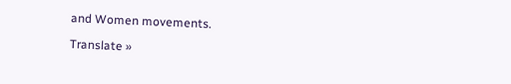and Women movements.

Translate »